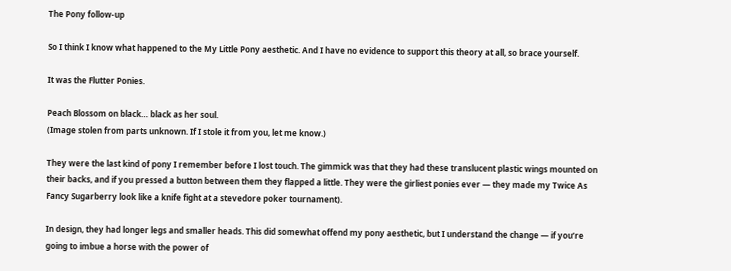The Pony follow-up

So I think I know what happened to the My Little Pony aesthetic. And I have no evidence to support this theory at all, so brace yourself.

It was the Flutter Ponies.

Peach Blossom on black… black as her soul.
(Image stolen from parts unknown. If I stole it from you, let me know.)

They were the last kind of pony I remember before I lost touch. The gimmick was that they had these translucent plastic wings mounted on their backs, and if you pressed a button between them they flapped a little. They were the girliest ponies ever — they made my Twice As Fancy Sugarberry look like a knife fight at a stevedore poker tournament).

In design, they had longer legs and smaller heads. This did somewhat offend my pony aesthetic, but I understand the change — if you’re going to imbue a horse with the power of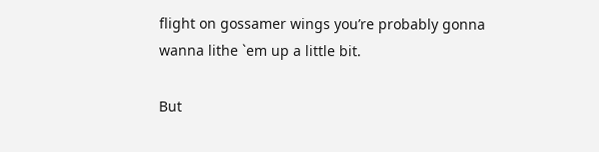flight on gossamer wings you’re probably gonna wanna lithe `em up a little bit.

But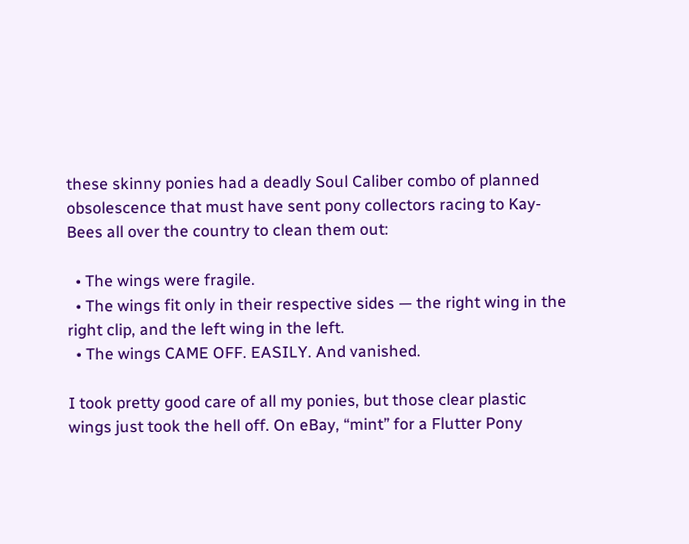these skinny ponies had a deadly Soul Caliber combo of planned obsolescence that must have sent pony collectors racing to Kay-Bees all over the country to clean them out:

  • The wings were fragile.
  • The wings fit only in their respective sides — the right wing in the right clip, and the left wing in the left.
  • The wings CAME OFF. EASILY. And vanished.

I took pretty good care of all my ponies, but those clear plastic wings just took the hell off. On eBay, “mint” for a Flutter Pony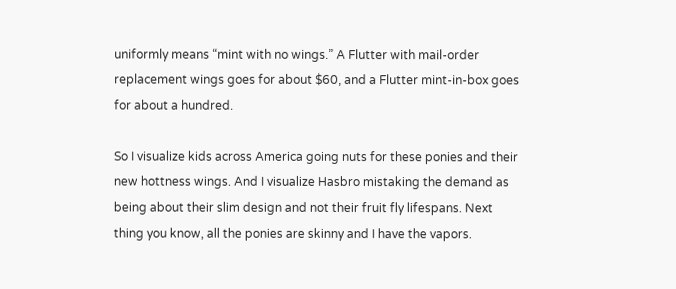uniformly means “mint with no wings.” A Flutter with mail-order replacement wings goes for about $60, and a Flutter mint-in-box goes for about a hundred.

So I visualize kids across America going nuts for these ponies and their new hottness wings. And I visualize Hasbro mistaking the demand as being about their slim design and not their fruit fly lifespans. Next thing you know, all the ponies are skinny and I have the vapors.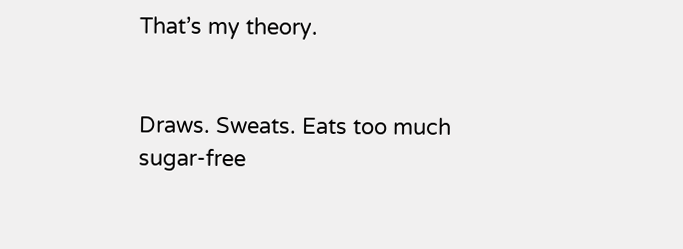That’s my theory.


Draws. Sweats. Eats too much sugar-free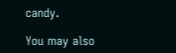candy.

You may also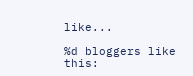like...

%d bloggers like this: